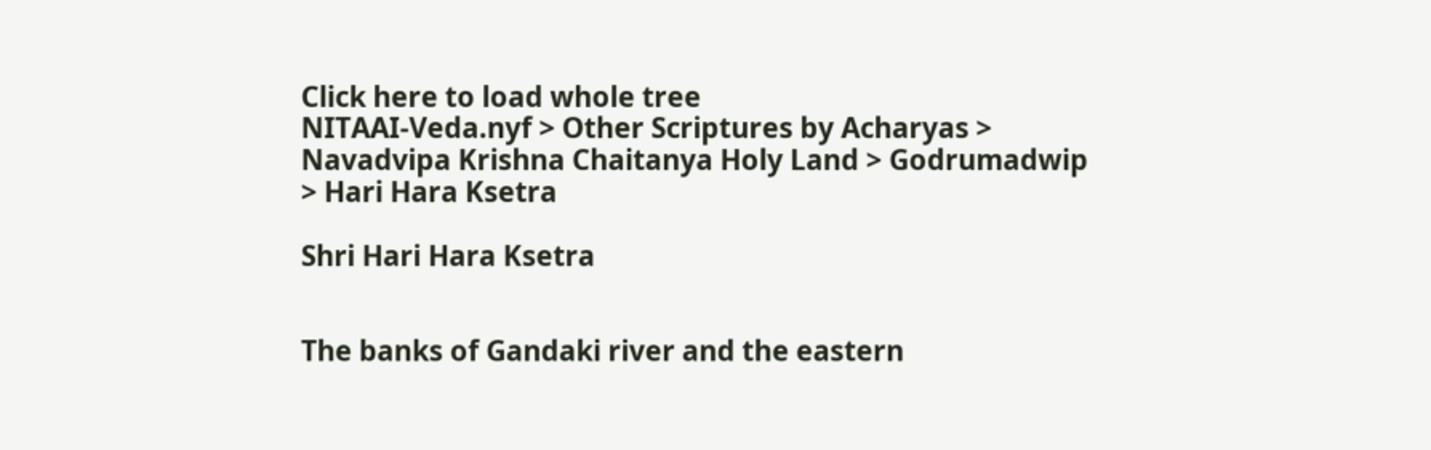Click here to load whole tree
NITAAI-Veda.nyf > Other Scriptures by Acharyas > Navadvipa Krishna Chaitanya Holy Land > Godrumadwip > Hari Hara Ksetra

Shri Hari Hara Ksetra


The banks of Gandaki river and the eastern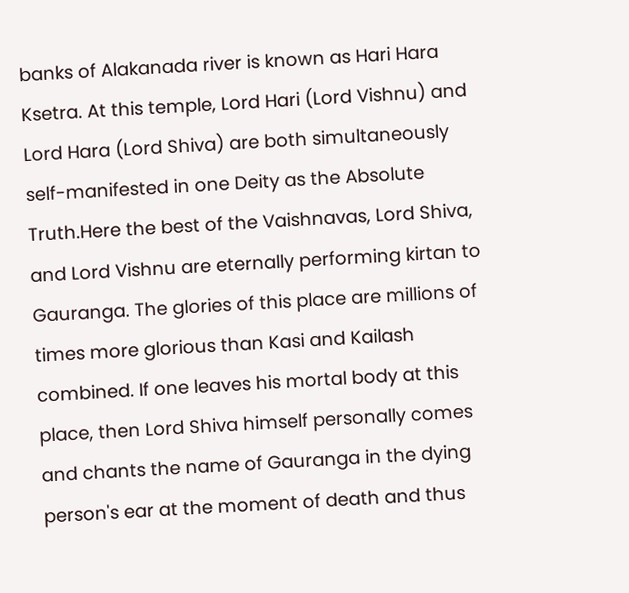banks of Alakanada river is known as Hari Hara Ksetra. At this temple, Lord Hari (Lord Vishnu) and Lord Hara (Lord Shiva) are both simultaneously self-manifested in one Deity as the Absolute Truth.Here the best of the Vaishnavas, Lord Shiva, and Lord Vishnu are eternally performing kirtan to Gauranga. The glories of this place are millions of times more glorious than Kasi and Kailash combined. If one leaves his mortal body at this place, then Lord Shiva himself personally comes and chants the name of Gauranga in the dying person's ear at the moment of death and thus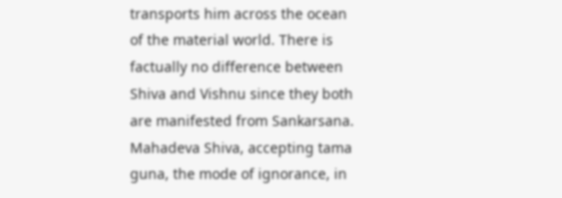transports him across the ocean of the material world. There is factually no difference between Shiva and Vishnu since they both are manifested from Sankarsana. Mahadeva Shiva, accepting tama guna, the mode of ignorance, in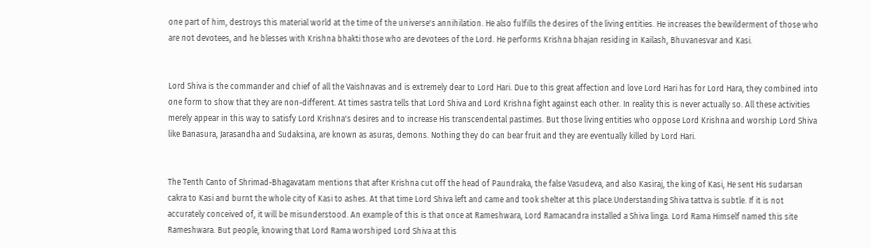one part of him, destroys this material world at the time of the universe's annihilation. He also fulfills the desires of the living entities. He increases the bewilderment of those who are not devotees, and he blesses with Krishna bhakti those who are devotees of the Lord. He performs Krishna bhajan residing in Kailash, Bhuvanesvar and Kasi.


Lord Shiva is the commander and chief of all the Vaishnavas and is extremely dear to Lord Hari. Due to this great affection and love Lord Hari has for Lord Hara, they combined into one form to show that they are non-different. At times sastra tells that Lord Shiva and Lord Krishna fight against each other. In reality this is never actually so. All these activities merely appear in this way to satisfy Lord Krishna's desires and to increase His transcendental pastimes. But those living entities who oppose Lord Krishna and worship Lord Shiva like Banasura, Jarasandha and Sudaksina, are known as asuras, demons. Nothing they do can bear fruit and they are eventually killed by Lord Hari.


The Tenth Canto of Shrimad-Bhagavatam mentions that after Krishna cut off the head of Paundraka, the false Vasudeva, and also Kasiraj, the king of Kasi, He sent His sudarsan cakra to Kasi and burnt the whole city of Kasi to ashes. At that time Lord Shiva left and came and took shelter at this place.Understanding Shiva tattva is subtle. If it is not accurately conceived of, it will be misunderstood. An example of this is that once at Rameshwara, Lord Ramacandra installed a Shiva linga. Lord Rama Himself named this site Rameshwara. But people, knowing that Lord Rama worshiped Lord Shiva at this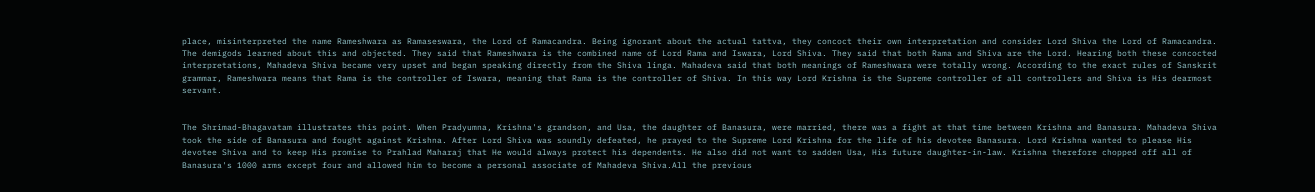place, misinterpreted the name Rameshwara as Ramaseswara, the Lord of Ramacandra. Being ignorant about the actual tattva, they concoct their own interpretation and consider Lord Shiva the Lord of Ramacandra. The demigods learned about this and objected. They said that Rameshwara is the combined name of Lord Rama and Iswara, Lord Shiva. They said that both Rama and Shiva are the Lord. Hearing both these concocted interpretations, Mahadeva Shiva became very upset and began speaking directly from the Shiva linga. Mahadeva said that both meanings of Rameshwara were totally wrong. According to the exact rules of Sanskrit grammar, Rameshwara means that Rama is the controller of Iswara, meaning that Rama is the controller of Shiva. In this way Lord Krishna is the Supreme controller of all controllers and Shiva is His dearmost servant.


The Shrimad-Bhagavatam illustrates this point. When Pradyumna, Krishna's grandson, and Usa, the daughter of Banasura, were married, there was a fight at that time between Krishna and Banasura. Mahadeva Shiva took the side of Banasura and fought against Krishna. After Lord Shiva was soundly defeated, he prayed to the Supreme Lord Krishna for the life of his devotee Banasura. Lord Krishna wanted to please His devotee Shiva and to keep His promise to Prahlad Maharaj that He would always protect his dependents. He also did not want to sadden Usa, His future daughter-in-law. Krishna therefore chopped off all of Banasura's 1000 arms except four and allowed him to become a personal associate of Mahadeva Shiva.All the previous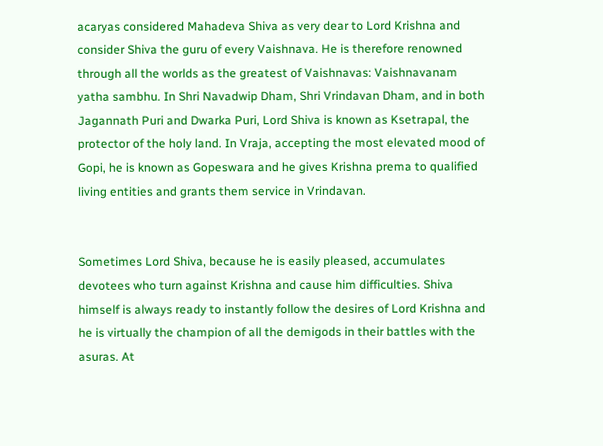acaryas considered Mahadeva Shiva as very dear to Lord Krishna and consider Shiva the guru of every Vaishnava. He is therefore renowned through all the worlds as the greatest of Vaishnavas: Vaishnavanam yatha sambhu. In Shri Navadwip Dham, Shri Vrindavan Dham, and in both Jagannath Puri and Dwarka Puri, Lord Shiva is known as Ksetrapal, the protector of the holy land. In Vraja, accepting the most elevated mood of Gopi, he is known as Gopeswara and he gives Krishna prema to qualified living entities and grants them service in Vrindavan.


Sometimes Lord Shiva, because he is easily pleased, accumulates devotees who turn against Krishna and cause him difficulties. Shiva himself is always ready to instantly follow the desires of Lord Krishna and he is virtually the champion of all the demigods in their battles with the asuras. At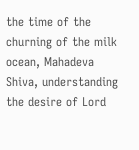the time of the churning of the milk ocean, Mahadeva Shiva, understanding the desire of Lord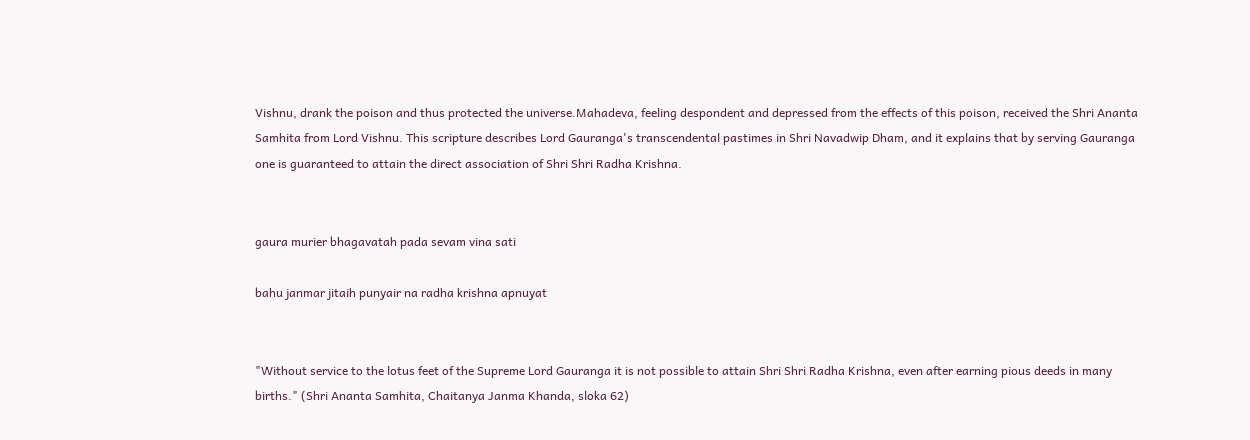Vishnu, drank the poison and thus protected the universe.Mahadeva, feeling despondent and depressed from the effects of this poison, received the Shri Ananta Samhita from Lord Vishnu. This scripture describes Lord Gauranga's transcendental pastimes in Shri Navadwip Dham, and it explains that by serving Gauranga one is guaranteed to attain the direct association of Shri Shri Radha Krishna.


gaura murier bhagavatah pada sevam vina sati

bahu janmar jitaih punyair na radha krishna apnuyat


"Without service to the lotus feet of the Supreme Lord Gauranga it is not possible to attain Shri Shri Radha Krishna, even after earning pious deeds in many births." (Shri Ananta Samhita, Chaitanya Janma Khanda, sloka 62)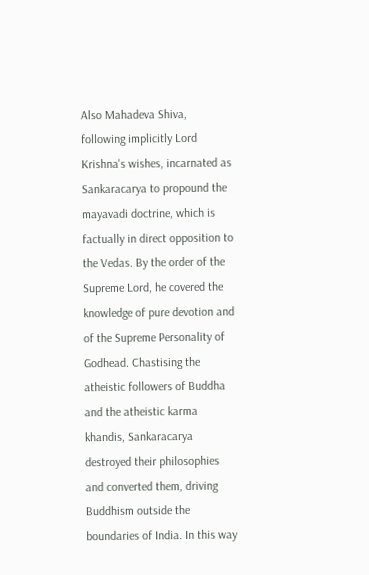Also Mahadeva Shiva, following implicitly Lord Krishna's wishes, incarnated as Sankaracarya to propound the mayavadi doctrine, which is factually in direct opposition to the Vedas. By the order of the Supreme Lord, he covered the knowledge of pure devotion and of the Supreme Personality of Godhead. Chastising the atheistic followers of Buddha and the atheistic karma khandis, Sankaracarya destroyed their philosophies and converted them, driving Buddhism outside the boundaries of India. In this way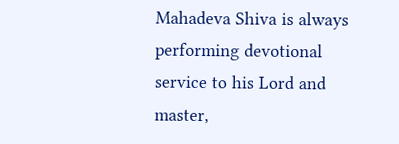Mahadeva Shiva is always performing devotional service to his Lord and master,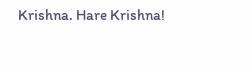Krishna. Hare Krishna!